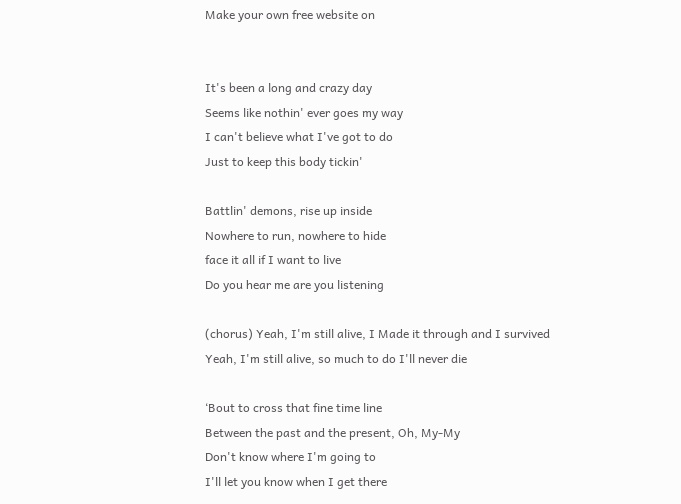Make your own free website on


It's been a long and crazy day
Seems like nothin' ever goes my way
I can't believe what I've got to do
Just to keep this body tickin'

Battlin' demons, rise up inside
Nowhere to run, nowhere to hide
face it all if I want to live
Do you hear me are you listening

(chorus) Yeah, I'm still alive, I Made it through and I survived
Yeah, I'm still alive, so much to do I'll never die

‘Bout to cross that fine time line
Between the past and the present, Oh, My-My
Don't know where I'm going to
I'll let you know when I get there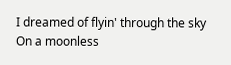I dreamed of flyin' through the sky
On a moonless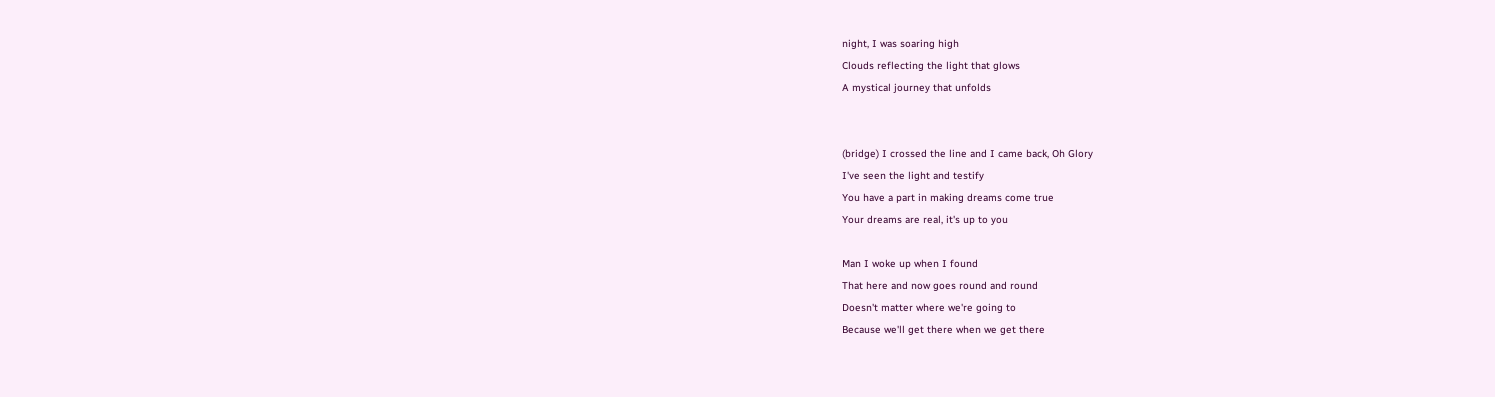night, I was soaring high
Clouds reflecting the light that glows
A mystical journey that unfolds


(bridge) I crossed the line and I came back, Oh Glory
I've seen the light and testify
You have a part in making dreams come true
Your dreams are real, it's up to you

Man I woke up when I found
That here and now goes round and round
Doesn't matter where we're going to
Because we'll get there when we get there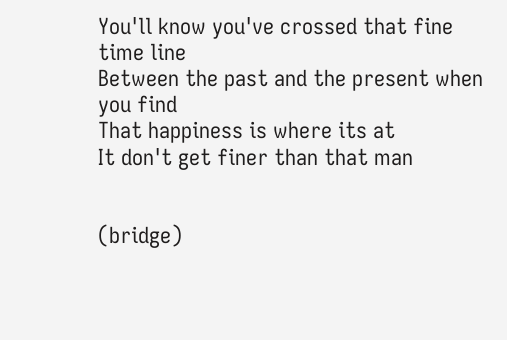You'll know you've crossed that fine time line
Between the past and the present when you find
That happiness is where its at
It don't get finer than that man


(bridge)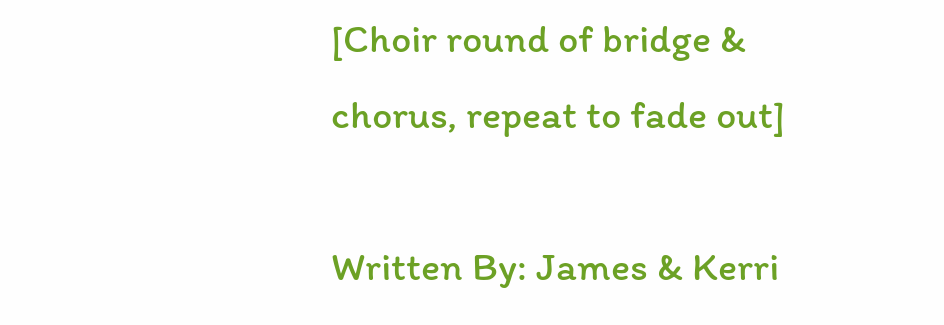[Choir round of bridge & chorus, repeat to fade out]

Written By: James & Kerri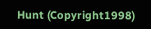Hunt (Copyright1998)